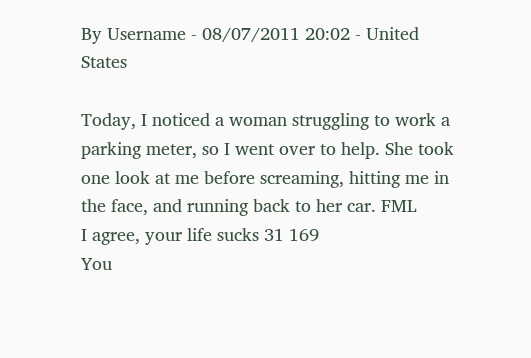By Username - 08/07/2011 20:02 - United States

Today, I noticed a woman struggling to work a parking meter, so I went over to help. She took one look at me before screaming, hitting me in the face, and running back to her car. FML
I agree, your life sucks 31 169
You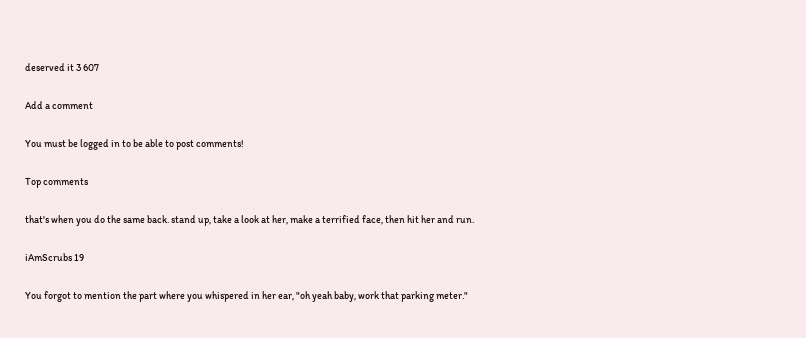deserved it 3 607

Add a comment

You must be logged in to be able to post comments!

Top comments

that's when you do the same back. stand up, take a look at her, make a terrified face, then hit her and run.

iAmScrubs 19

You forgot to mention the part where you whispered in her ear, "oh yeah baby, work that parking meter."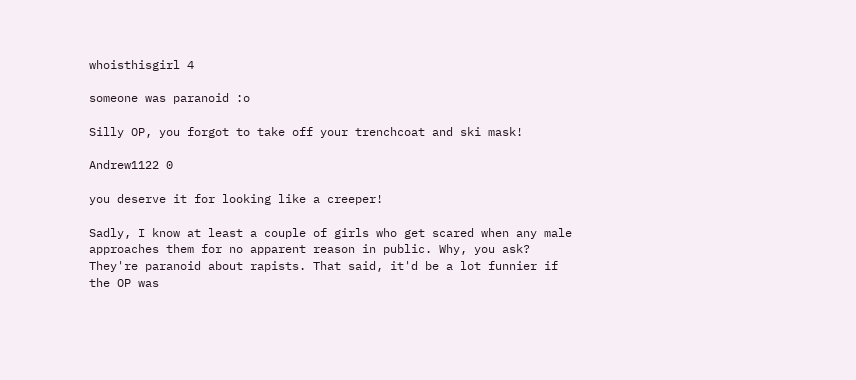whoisthisgirl 4

someone was paranoid :o

Silly OP, you forgot to take off your trenchcoat and ski mask!

Andrew1122 0

you deserve it for looking like a creeper!

Sadly, I know at least a couple of girls who get scared when any male approaches them for no apparent reason in public. Why, you ask? They're paranoid about rapists. That said, it'd be a lot funnier if the OP was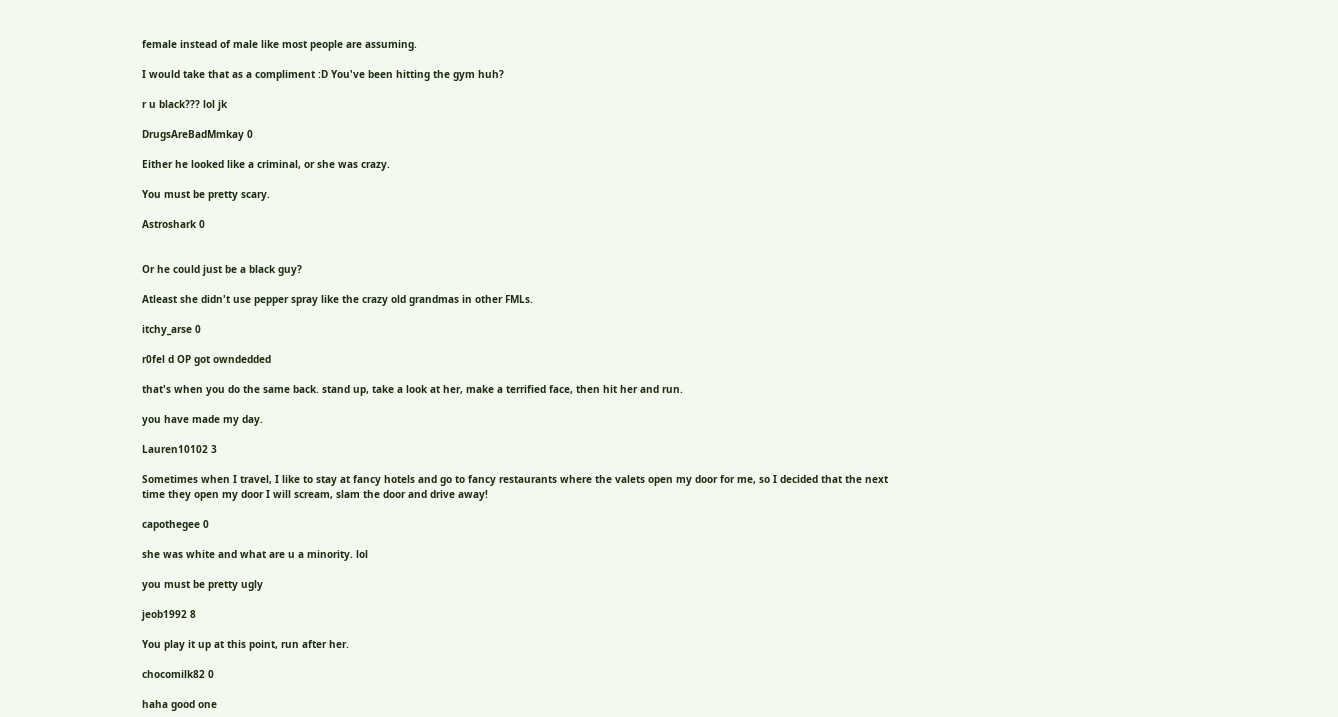female instead of male like most people are assuming.

I would take that as a compliment :D You've been hitting the gym huh?

r u black??? lol jk

DrugsAreBadMmkay 0

Either he looked like a criminal, or she was crazy.

You must be pretty scary.

Astroshark 0


Or he could just be a black guy?

Atleast she didn't use pepper spray like the crazy old grandmas in other FMLs.

itchy_arse 0

r0fel d OP got owndedded

that's when you do the same back. stand up, take a look at her, make a terrified face, then hit her and run.

you have made my day.

Lauren10102 3

Sometimes when I travel, I like to stay at fancy hotels and go to fancy restaurants where the valets open my door for me, so I decided that the next time they open my door I will scream, slam the door and drive away!

capothegee 0

she was white and what are u a minority. lol

you must be pretty ugly

jeob1992 8

You play it up at this point, run after her.

chocomilk82 0

haha good one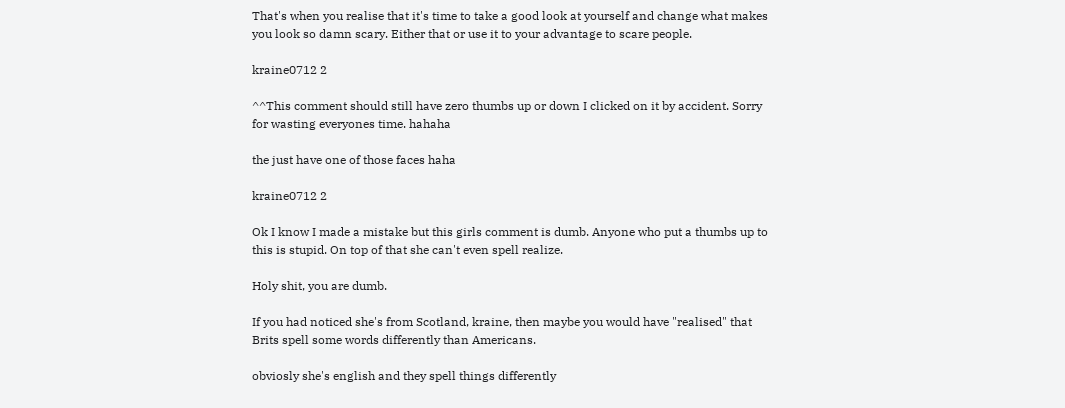That's when you realise that it's time to take a good look at yourself and change what makes you look so damn scary. Either that or use it to your advantage to scare people.

kraine0712 2

^^This comment should still have zero thumbs up or down I clicked on it by accident. Sorry for wasting everyones time. hahaha

the just have one of those faces haha

kraine0712 2

Ok I know I made a mistake but this girls comment is dumb. Anyone who put a thumbs up to this is stupid. On top of that she can't even spell realize.

Holy shit, you are dumb.

If you had noticed she's from Scotland, kraine, then maybe you would have "realised" that Brits spell some words differently than Americans.

obviosly she's english and they spell things differently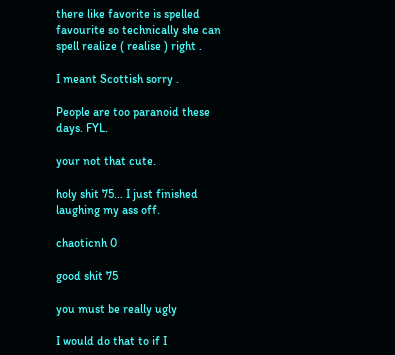there like favorite is spelled favourite so technically she can spell realize ( realise ) right .

I meant Scottish sorry .

People are too paranoid these days. FYL.

your not that cute.

holy shit 75... I just finished laughing my ass off.

chaoticnh 0

good shit 75

you must be really ugly

I would do that to if I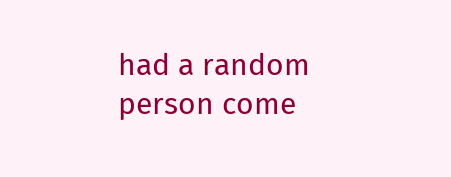had a random person come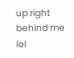up right behind me lol